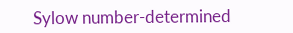Sylow number-determined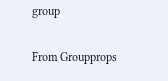group

From Groupprops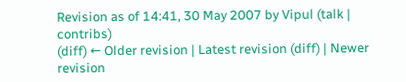Revision as of 14:41, 30 May 2007 by Vipul (talk | contribs)
(diff) ← Older revision | Latest revision (diff) | Newer revision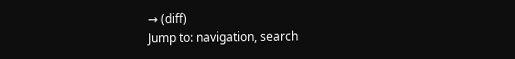→ (diff)
Jump to: navigation, search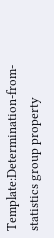Template:Determination-from-statistics group property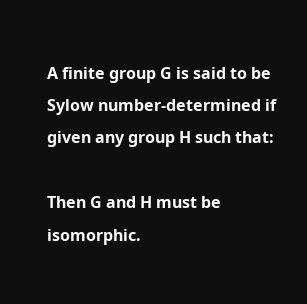A finite group G is said to be Sylow number-determined if given any group H such that:

Then G and H must be isomorphic.